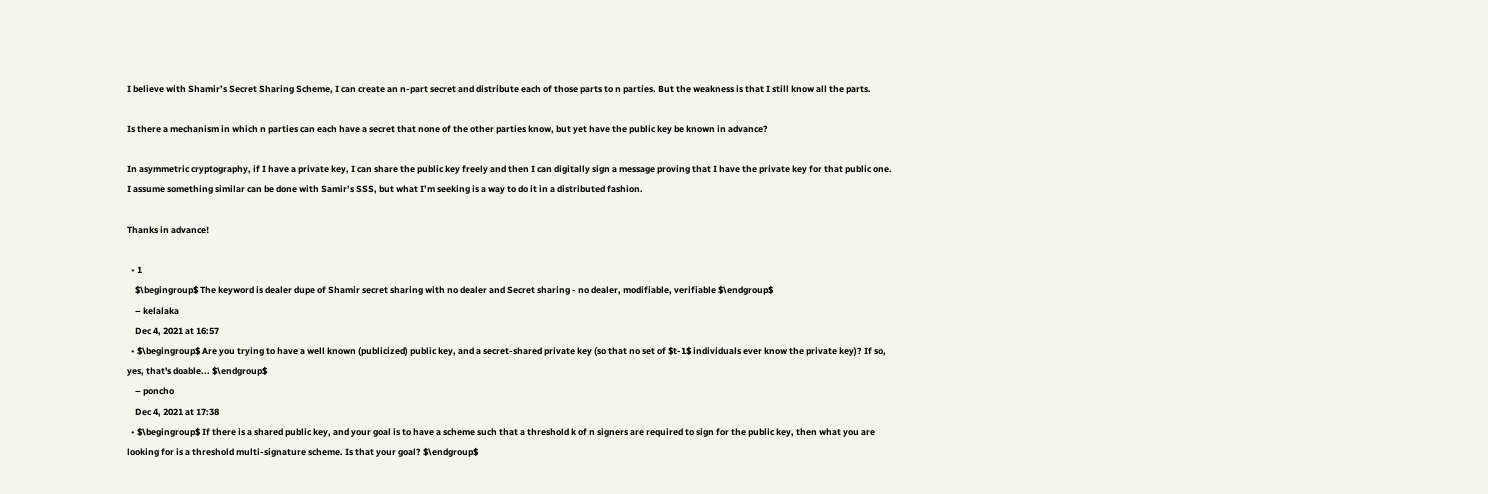I believe with Shamir’s Secret Sharing Scheme, I can create an n-part secret and distribute each of those parts to n parties. But the weakness is that I still know all the parts.

Is there a mechanism in which n parties can each have a secret that none of the other parties know, but yet have the public key be known in advance?

In asymmetric cryptography, if I have a private key, I can share the public key freely and then I can digitally sign a message proving that I have the private key for that public one. I assume something similar can be done with Samir’s SSS, but what I’m seeking is a way to do it in a distributed fashion.

Thanks in advance!

  • 1
    $\begingroup$ The keyword is dealer dupe of Shamir secret sharing with no dealer and Secret sharing - no dealer, modifiable, verifiable $\endgroup$
    – kelalaka
    Dec 4, 2021 at 16:57
  • $\begingroup$ Are you trying to have a well known (publicized) public key, and a secret-shared private key (so that no set of $t-1$ individuals ever know the private key)? If so, yes, that's doable... $\endgroup$
    – poncho
    Dec 4, 2021 at 17:38
  • $\begingroup$ If there is a shared public key, and your goal is to have a scheme such that a threshold k of n signers are required to sign for the public key, then what you are looking for is a threshold multi-signature scheme. Is that your goal? $\endgroup$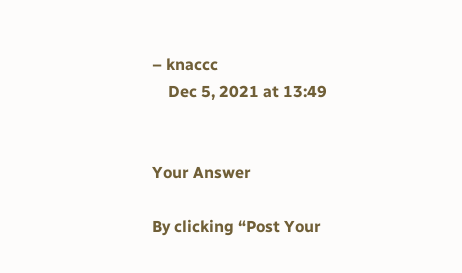– knaccc
    Dec 5, 2021 at 13:49


Your Answer

By clicking “Post Your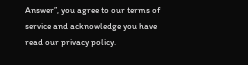Answer”, you agree to our terms of service and acknowledge you have read our privacy policy.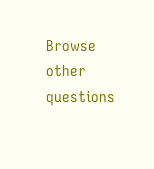Browse other questions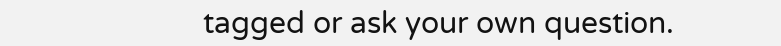tagged or ask your own question.